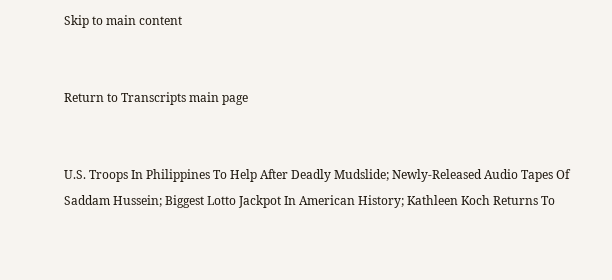Skip to main content


Return to Transcripts main page


U.S. Troops In Philippines To Help After Deadly Mudslide; Newly-Released Audio Tapes Of Saddam Hussein; Biggest Lotto Jackpot In American History; Kathleen Koch Returns To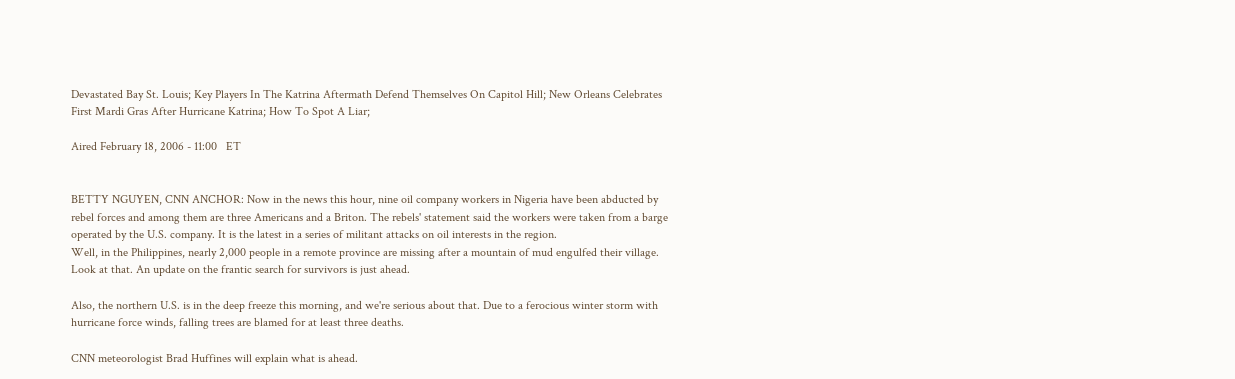Devastated Bay St. Louis; Key Players In The Katrina Aftermath Defend Themselves On Capitol Hill; New Orleans Celebrates First Mardi Gras After Hurricane Katrina; How To Spot A Liar;

Aired February 18, 2006 - 11:00   ET


BETTY NGUYEN, CNN ANCHOR: Now in the news this hour, nine oil company workers in Nigeria have been abducted by rebel forces and among them are three Americans and a Briton. The rebels' statement said the workers were taken from a barge operated by the U.S. company. It is the latest in a series of militant attacks on oil interests in the region.
Well, in the Philippines, nearly 2,000 people in a remote province are missing after a mountain of mud engulfed their village. Look at that. An update on the frantic search for survivors is just ahead.

Also, the northern U.S. is in the deep freeze this morning, and we're serious about that. Due to a ferocious winter storm with hurricane force winds, falling trees are blamed for at least three deaths.

CNN meteorologist Brad Huffines will explain what is ahead.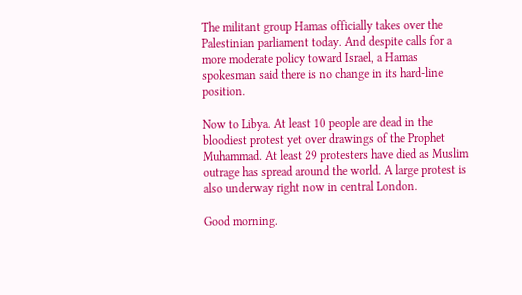The militant group Hamas officially takes over the Palestinian parliament today. And despite calls for a more moderate policy toward Israel, a Hamas spokesman said there is no change in its hard-line position.

Now to Libya. At least 10 people are dead in the bloodiest protest yet over drawings of the Prophet Muhammad. At least 29 protesters have died as Muslim outrage has spread around the world. A large protest is also underway right now in central London.

Good morning.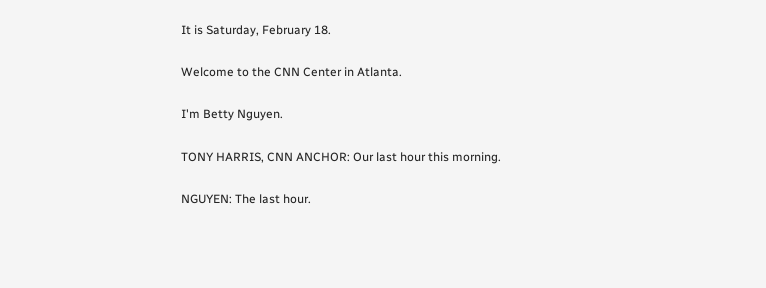It is Saturday, February 18.

Welcome to the CNN Center in Atlanta.

I'm Betty Nguyen.

TONY HARRIS, CNN ANCHOR: Our last hour this morning.

NGUYEN: The last hour.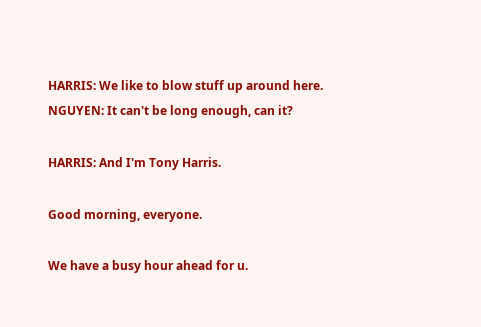HARRIS: We like to blow stuff up around here. NGUYEN: It can't be long enough, can it?

HARRIS: And I'm Tony Harris.

Good morning, everyone.

We have a busy hour ahead for u.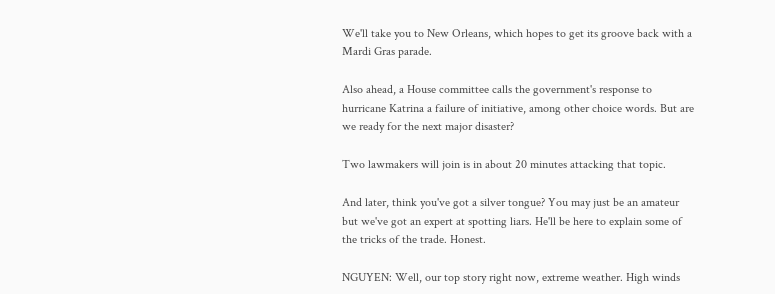We'll take you to New Orleans, which hopes to get its groove back with a Mardi Gras parade.

Also ahead, a House committee calls the government's response to hurricane Katrina a failure of initiative, among other choice words. But are we ready for the next major disaster?

Two lawmakers will join is in about 20 minutes attacking that topic.

And later, think you've got a silver tongue? You may just be an amateur but we've got an expert at spotting liars. He'll be here to explain some of the tricks of the trade. Honest.

NGUYEN: Well, our top story right now, extreme weather. High winds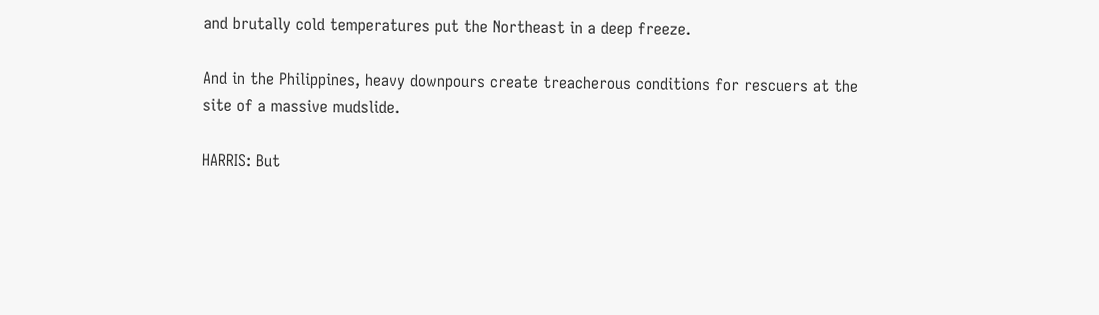and brutally cold temperatures put the Northeast in a deep freeze.

And in the Philippines, heavy downpours create treacherous conditions for rescuers at the site of a massive mudslide.

HARRIS: But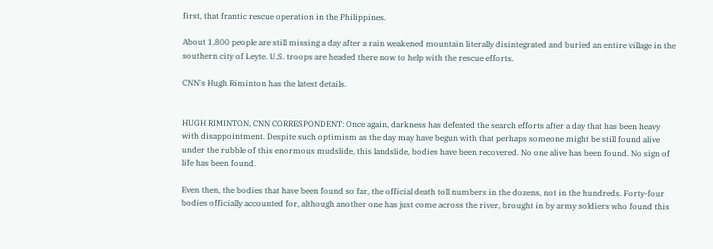first, that frantic rescue operation in the Philippines.

About 1,800 people are still missing a day after a rain weakened mountain literally disintegrated and buried an entire village in the southern city of Leyte. U.S. troops are headed there now to help with the rescue efforts.

CNN's Hugh Riminton has the latest details.


HUGH RIMINTON, CNN CORRESPONDENT: Once again, darkness has defeated the search efforts after a day that has been heavy with disappointment. Despite such optimism as the day may have begun with that perhaps someone might be still found alive under the rubble of this enormous mudslide, this landslide, bodies have been recovered. No one alive has been found. No sign of life has been found.

Even then, the bodies that have been found so far, the official death toll numbers in the dozens, not in the hundreds. Forty-four bodies officially accounted for, although another one has just come across the river, brought in by army soldiers who found this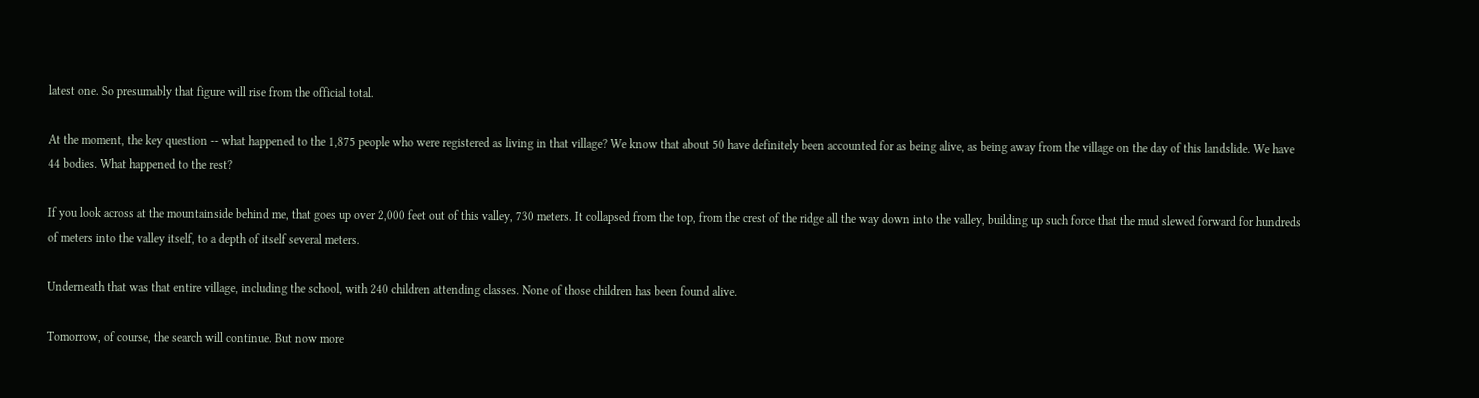latest one. So presumably that figure will rise from the official total.

At the moment, the key question -- what happened to the 1,875 people who were registered as living in that village? We know that about 50 have definitely been accounted for as being alive, as being away from the village on the day of this landslide. We have 44 bodies. What happened to the rest?

If you look across at the mountainside behind me, that goes up over 2,000 feet out of this valley, 730 meters. It collapsed from the top, from the crest of the ridge all the way down into the valley, building up such force that the mud slewed forward for hundreds of meters into the valley itself, to a depth of itself several meters.

Underneath that was that entire village, including the school, with 240 children attending classes. None of those children has been found alive.

Tomorrow, of course, the search will continue. But now more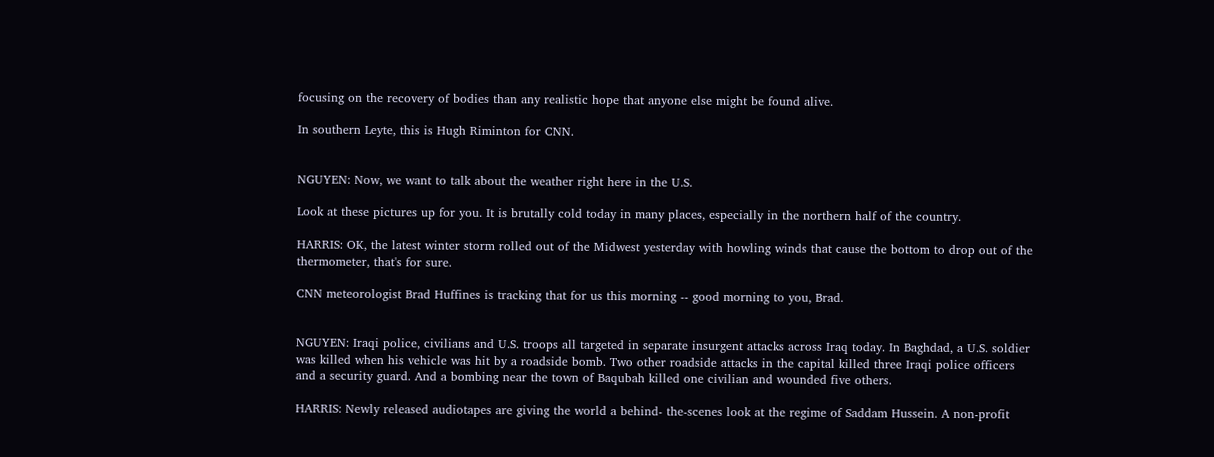focusing on the recovery of bodies than any realistic hope that anyone else might be found alive.

In southern Leyte, this is Hugh Riminton for CNN.


NGUYEN: Now, we want to talk about the weather right here in the U.S.

Look at these pictures up for you. It is brutally cold today in many places, especially in the northern half of the country.

HARRIS: OK, the latest winter storm rolled out of the Midwest yesterday with howling winds that cause the bottom to drop out of the thermometer, that's for sure.

CNN meteorologist Brad Huffines is tracking that for us this morning -- good morning to you, Brad.


NGUYEN: Iraqi police, civilians and U.S. troops all targeted in separate insurgent attacks across Iraq today. In Baghdad, a U.S. soldier was killed when his vehicle was hit by a roadside bomb. Two other roadside attacks in the capital killed three Iraqi police officers and a security guard. And a bombing near the town of Baqubah killed one civilian and wounded five others.

HARRIS: Newly released audiotapes are giving the world a behind- the-scenes look at the regime of Saddam Hussein. A non-profit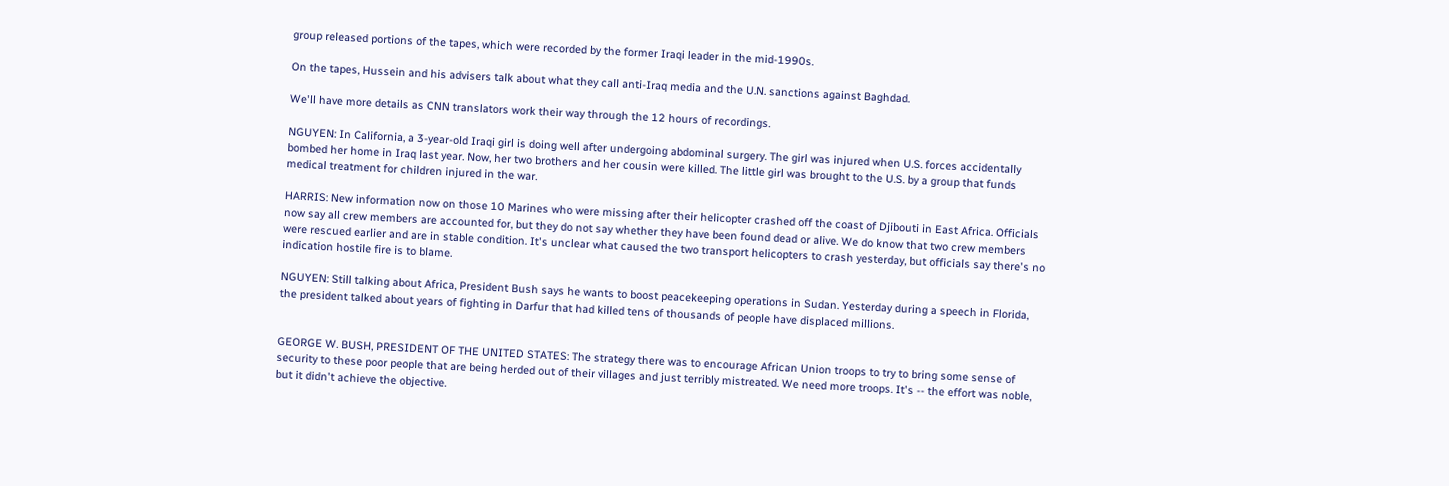group released portions of the tapes, which were recorded by the former Iraqi leader in the mid-1990s.

On the tapes, Hussein and his advisers talk about what they call anti-Iraq media and the U.N. sanctions against Baghdad.

We'll have more details as CNN translators work their way through the 12 hours of recordings.

NGUYEN: In California, a 3-year-old Iraqi girl is doing well after undergoing abdominal surgery. The girl was injured when U.S. forces accidentally bombed her home in Iraq last year. Now, her two brothers and her cousin were killed. The little girl was brought to the U.S. by a group that funds medical treatment for children injured in the war.

HARRIS: New information now on those 10 Marines who were missing after their helicopter crashed off the coast of Djibouti in East Africa. Officials now say all crew members are accounted for, but they do not say whether they have been found dead or alive. We do know that two crew members were rescued earlier and are in stable condition. It's unclear what caused the two transport helicopters to crash yesterday, but officials say there's no indication hostile fire is to blame.

NGUYEN: Still talking about Africa, President Bush says he wants to boost peacekeeping operations in Sudan. Yesterday during a speech in Florida, the president talked about years of fighting in Darfur that had killed tens of thousands of people have displaced millions.


GEORGE W. BUSH, PRESIDENT OF THE UNITED STATES: The strategy there was to encourage African Union troops to try to bring some sense of security to these poor people that are being herded out of their villages and just terribly mistreated. We need more troops. It's -- the effort was noble, but it didn't achieve the objective.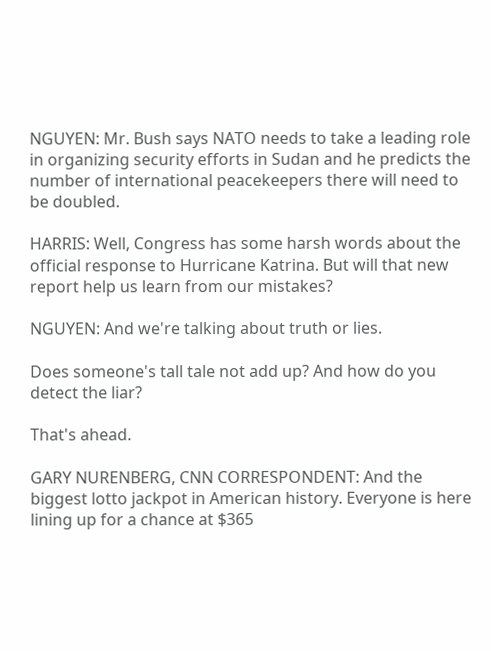NGUYEN: Mr. Bush says NATO needs to take a leading role in organizing security efforts in Sudan and he predicts the number of international peacekeepers there will need to be doubled.

HARRIS: Well, Congress has some harsh words about the official response to Hurricane Katrina. But will that new report help us learn from our mistakes?

NGUYEN: And we're talking about truth or lies.

Does someone's tall tale not add up? And how do you detect the liar?

That's ahead.

GARY NURENBERG, CNN CORRESPONDENT: And the biggest lotto jackpot in American history. Everyone is here lining up for a chance at $365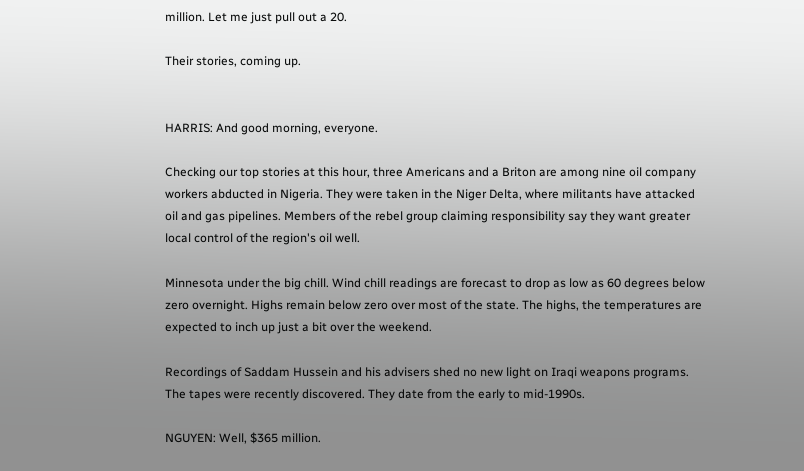million. Let me just pull out a 20.

Their stories, coming up.


HARRIS: And good morning, everyone.

Checking our top stories at this hour, three Americans and a Briton are among nine oil company workers abducted in Nigeria. They were taken in the Niger Delta, where militants have attacked oil and gas pipelines. Members of the rebel group claiming responsibility say they want greater local control of the region's oil well.

Minnesota under the big chill. Wind chill readings are forecast to drop as low as 60 degrees below zero overnight. Highs remain below zero over most of the state. The highs, the temperatures are expected to inch up just a bit over the weekend.

Recordings of Saddam Hussein and his advisers shed no new light on Iraqi weapons programs. The tapes were recently discovered. They date from the early to mid-1990s.

NGUYEN: Well, $365 million.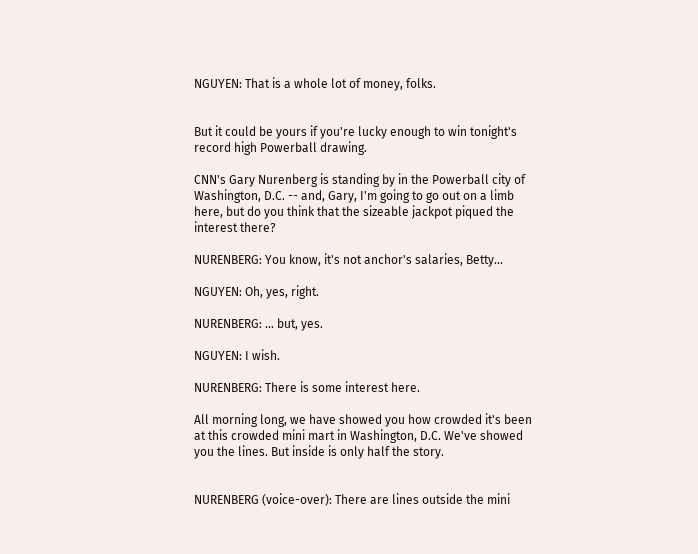NGUYEN: That is a whole lot of money, folks.


But it could be yours if you're lucky enough to win tonight's record high Powerball drawing.

CNN's Gary Nurenberg is standing by in the Powerball city of Washington, D.C. -- and, Gary, I'm going to go out on a limb here, but do you think that the sizeable jackpot piqued the interest there?

NURENBERG: You know, it's not anchor's salaries, Betty...

NGUYEN: Oh, yes, right.

NURENBERG: ... but, yes.

NGUYEN: I wish.

NURENBERG: There is some interest here.

All morning long, we have showed you how crowded it's been at this crowded mini mart in Washington, D.C. We've showed you the lines. But inside is only half the story.


NURENBERG (voice-over): There are lines outside the mini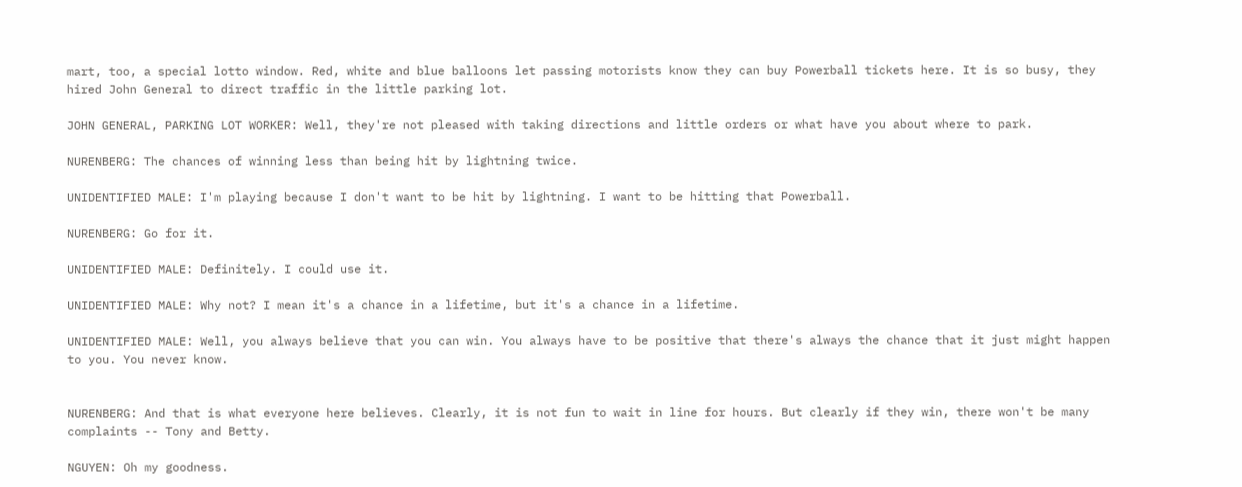mart, too, a special lotto window. Red, white and blue balloons let passing motorists know they can buy Powerball tickets here. It is so busy, they hired John General to direct traffic in the little parking lot.

JOHN GENERAL, PARKING LOT WORKER: Well, they're not pleased with taking directions and little orders or what have you about where to park.

NURENBERG: The chances of winning less than being hit by lightning twice.

UNIDENTIFIED MALE: I'm playing because I don't want to be hit by lightning. I want to be hitting that Powerball.

NURENBERG: Go for it.

UNIDENTIFIED MALE: Definitely. I could use it.

UNIDENTIFIED MALE: Why not? I mean it's a chance in a lifetime, but it's a chance in a lifetime.

UNIDENTIFIED MALE: Well, you always believe that you can win. You always have to be positive that there's always the chance that it just might happen to you. You never know.


NURENBERG: And that is what everyone here believes. Clearly, it is not fun to wait in line for hours. But clearly if they win, there won't be many complaints -- Tony and Betty.

NGUYEN: Oh my goodness.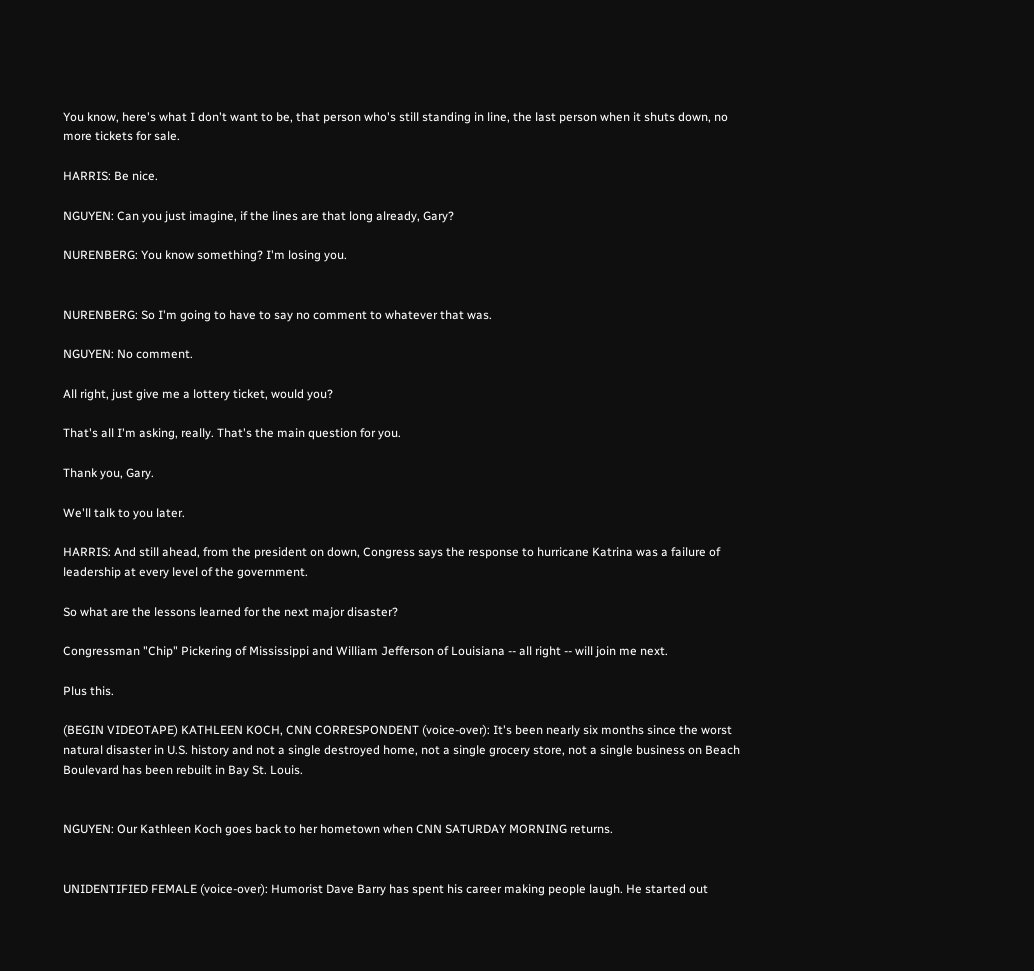You know, here's what I don't want to be, that person who's still standing in line, the last person when it shuts down, no more tickets for sale.

HARRIS: Be nice.

NGUYEN: Can you just imagine, if the lines are that long already, Gary?

NURENBERG: You know something? I'm losing you.


NURENBERG: So I'm going to have to say no comment to whatever that was.

NGUYEN: No comment.

All right, just give me a lottery ticket, would you?

That's all I'm asking, really. That's the main question for you.

Thank you, Gary.

We'll talk to you later.

HARRIS: And still ahead, from the president on down, Congress says the response to hurricane Katrina was a failure of leadership at every level of the government.

So what are the lessons learned for the next major disaster?

Congressman "Chip" Pickering of Mississippi and William Jefferson of Louisiana -- all right -- will join me next.

Plus this.

(BEGIN VIDEOTAPE) KATHLEEN KOCH, CNN CORRESPONDENT (voice-over): It's been nearly six months since the worst natural disaster in U.S. history and not a single destroyed home, not a single grocery store, not a single business on Beach Boulevard has been rebuilt in Bay St. Louis.


NGUYEN: Our Kathleen Koch goes back to her hometown when CNN SATURDAY MORNING returns.


UNIDENTIFIED FEMALE (voice-over): Humorist Dave Barry has spent his career making people laugh. He started out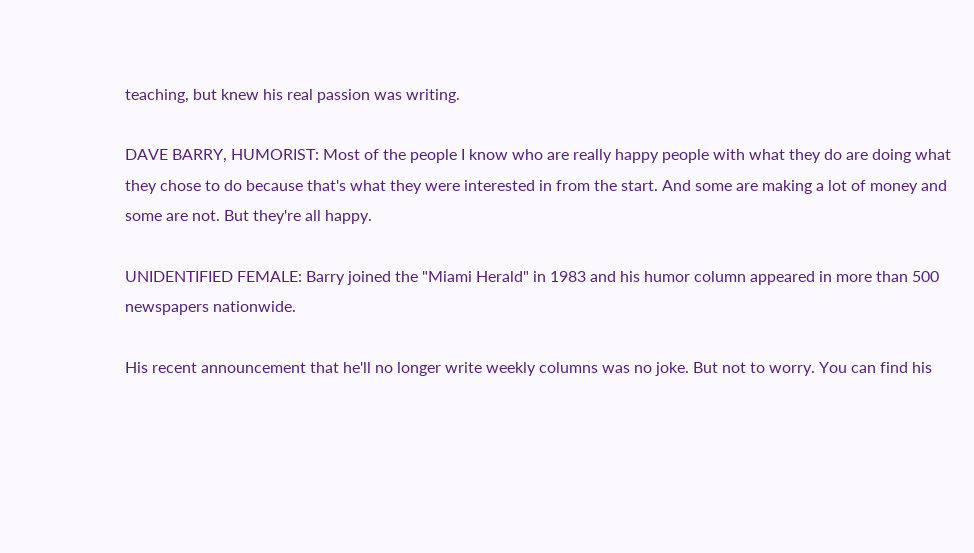teaching, but knew his real passion was writing.

DAVE BARRY, HUMORIST: Most of the people I know who are really happy people with what they do are doing what they chose to do because that's what they were interested in from the start. And some are making a lot of money and some are not. But they're all happy.

UNIDENTIFIED FEMALE: Barry joined the "Miami Herald" in 1983 and his humor column appeared in more than 500 newspapers nationwide.

His recent announcement that he'll no longer write weekly columns was no joke. But not to worry. You can find his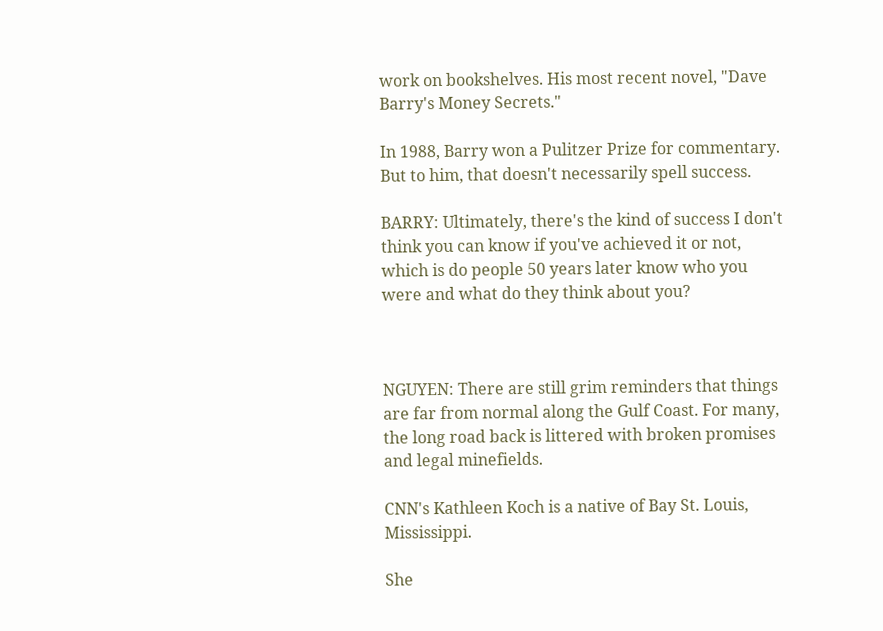work on bookshelves. His most recent novel, "Dave Barry's Money Secrets."

In 1988, Barry won a Pulitzer Prize for commentary. But to him, that doesn't necessarily spell success.

BARRY: Ultimately, there's the kind of success I don't think you can know if you've achieved it or not, which is do people 50 years later know who you were and what do they think about you?



NGUYEN: There are still grim reminders that things are far from normal along the Gulf Coast. For many, the long road back is littered with broken promises and legal minefields.

CNN's Kathleen Koch is a native of Bay St. Louis, Mississippi.

She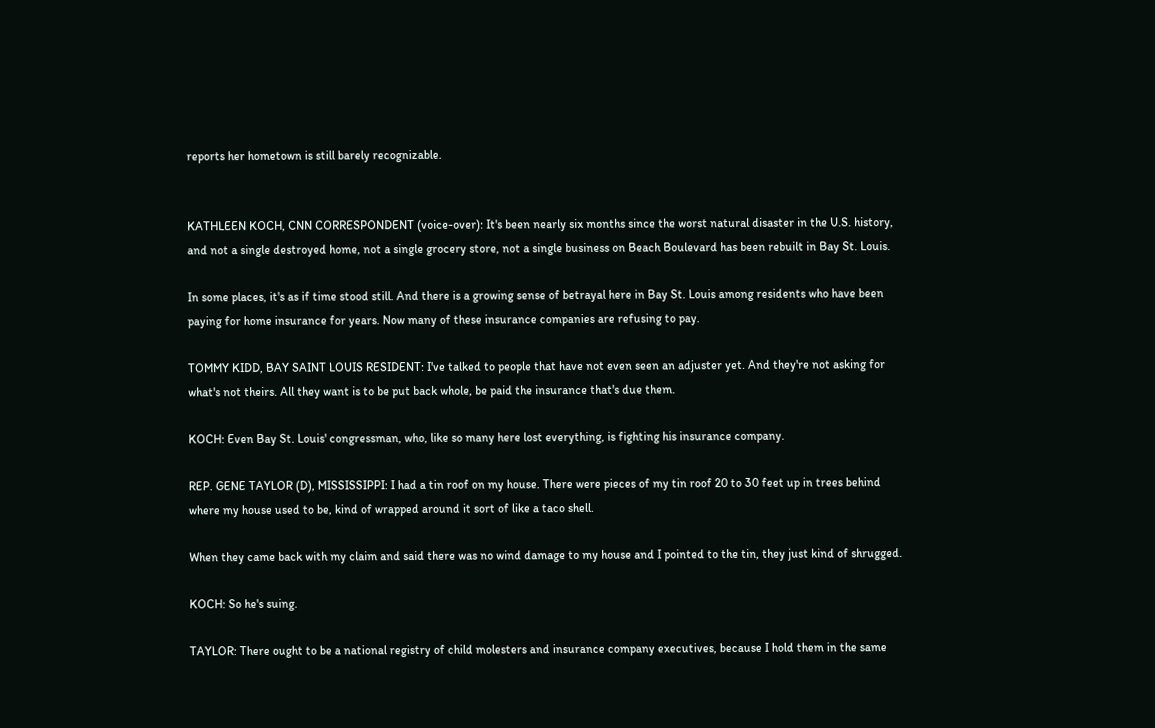reports her hometown is still barely recognizable.


KATHLEEN KOCH, CNN CORRESPONDENT (voice-over): It's been nearly six months since the worst natural disaster in the U.S. history, and not a single destroyed home, not a single grocery store, not a single business on Beach Boulevard has been rebuilt in Bay St. Louis.

In some places, it's as if time stood still. And there is a growing sense of betrayal here in Bay St. Louis among residents who have been paying for home insurance for years. Now many of these insurance companies are refusing to pay.

TOMMY KIDD, BAY SAINT LOUIS RESIDENT: I've talked to people that have not even seen an adjuster yet. And they're not asking for what's not theirs. All they want is to be put back whole, be paid the insurance that's due them.

KOCH: Even Bay St. Louis' congressman, who, like so many here lost everything, is fighting his insurance company.

REP. GENE TAYLOR (D), MISSISSIPPI: I had a tin roof on my house. There were pieces of my tin roof 20 to 30 feet up in trees behind where my house used to be, kind of wrapped around it sort of like a taco shell.

When they came back with my claim and said there was no wind damage to my house and I pointed to the tin, they just kind of shrugged.

KOCH: So he's suing.

TAYLOR: There ought to be a national registry of child molesters and insurance company executives, because I hold them in the same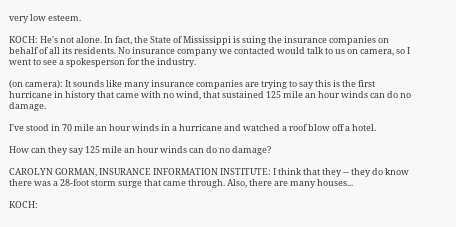very low esteem.

KOCH: He's not alone. In fact, the State of Mississippi is suing the insurance companies on behalf of all its residents. No insurance company we contacted would talk to us on camera, so I went to see a spokesperson for the industry.

(on camera): It sounds like many insurance companies are trying to say this is the first hurricane in history that came with no wind, that sustained 125 mile an hour winds can do no damage.

I've stood in 70 mile an hour winds in a hurricane and watched a roof blow off a hotel.

How can they say 125 mile an hour winds can do no damage?

CAROLYN GORMAN, INSURANCE INFORMATION INSTITUTE: I think that they -- they do know there was a 28-foot storm surge that came through. Also, there are many houses...

KOCH: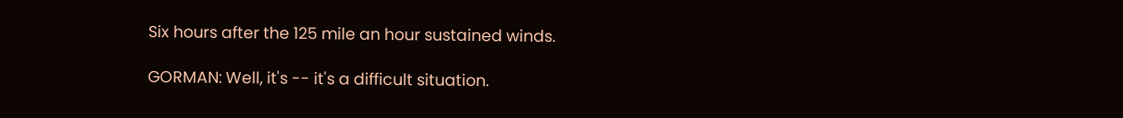Six hours after the 125 mile an hour sustained winds.

GORMAN: Well, it's -- it's a difficult situation.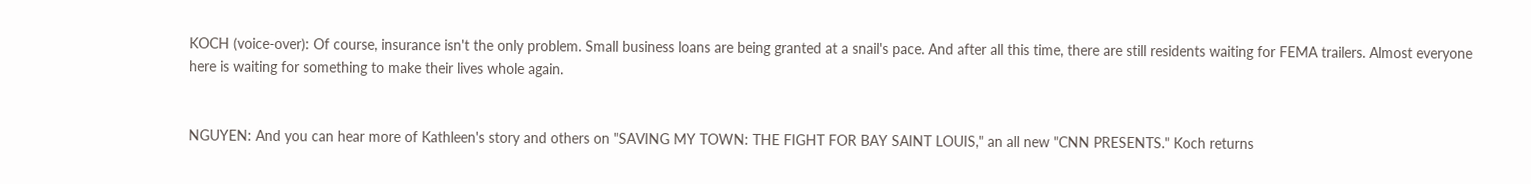KOCH (voice-over): Of course, insurance isn't the only problem. Small business loans are being granted at a snail's pace. And after all this time, there are still residents waiting for FEMA trailers. Almost everyone here is waiting for something to make their lives whole again.


NGUYEN: And you can hear more of Kathleen's story and others on "SAVING MY TOWN: THE FIGHT FOR BAY SAINT LOUIS," an all new "CNN PRESENTS." Koch returns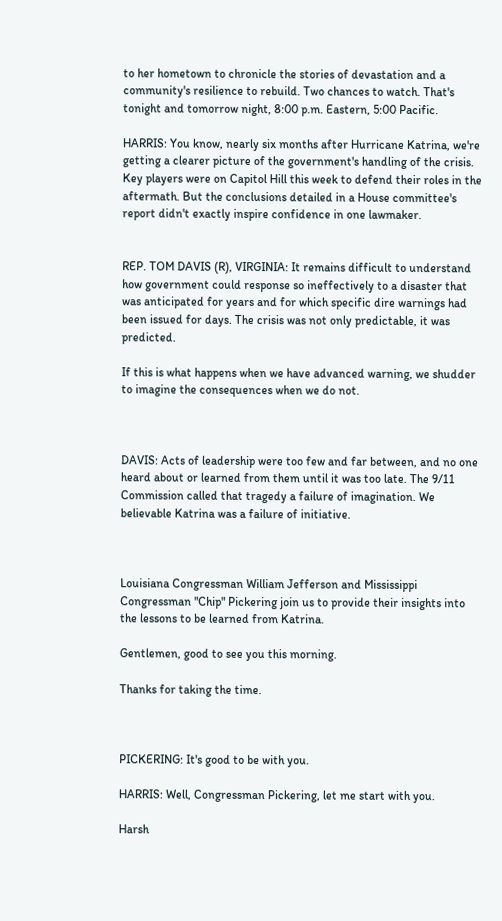to her hometown to chronicle the stories of devastation and a community's resilience to rebuild. Two chances to watch. That's tonight and tomorrow night, 8:00 p.m. Eastern, 5:00 Pacific.

HARRIS: You know, nearly six months after Hurricane Katrina, we're getting a clearer picture of the government's handling of the crisis. Key players were on Capitol Hill this week to defend their roles in the aftermath. But the conclusions detailed in a House committee's report didn't exactly inspire confidence in one lawmaker.


REP. TOM DAVIS (R), VIRGINIA: It remains difficult to understand how government could response so ineffectively to a disaster that was anticipated for years and for which specific dire warnings had been issued for days. The crisis was not only predictable, it was predicted.

If this is what happens when we have advanced warning, we shudder to imagine the consequences when we do not.



DAVIS: Acts of leadership were too few and far between, and no one heard about or learned from them until it was too late. The 9/11 Commission called that tragedy a failure of imagination. We believable Katrina was a failure of initiative.



Louisiana Congressman William Jefferson and Mississippi Congressman "Chip" Pickering join us to provide their insights into the lessons to be learned from Katrina.

Gentlemen, good to see you this morning.

Thanks for taking the time.



PICKERING: It's good to be with you.

HARRIS: Well, Congressman Pickering, let me start with you.

Harsh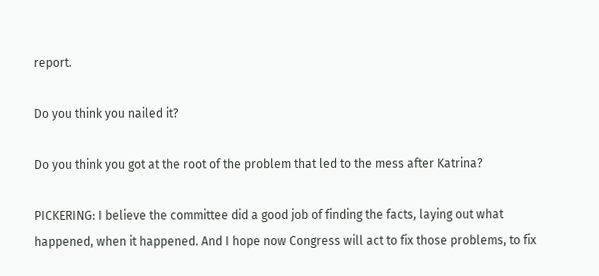report.

Do you think you nailed it?

Do you think you got at the root of the problem that led to the mess after Katrina?

PICKERING: I believe the committee did a good job of finding the facts, laying out what happened, when it happened. And I hope now Congress will act to fix those problems, to fix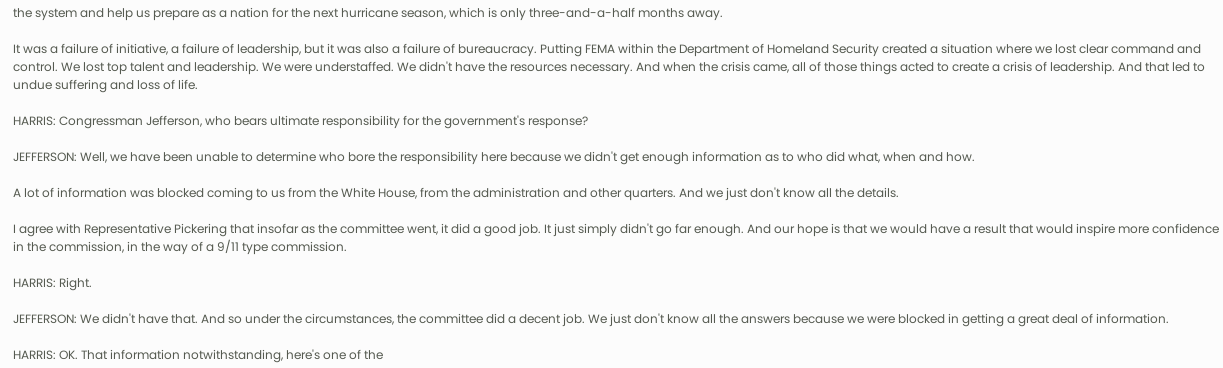the system and help us prepare as a nation for the next hurricane season, which is only three-and-a-half months away.

It was a failure of initiative, a failure of leadership, but it was also a failure of bureaucracy. Putting FEMA within the Department of Homeland Security created a situation where we lost clear command and control. We lost top talent and leadership. We were understaffed. We didn't have the resources necessary. And when the crisis came, all of those things acted to create a crisis of leadership. And that led to undue suffering and loss of life.

HARRIS: Congressman Jefferson, who bears ultimate responsibility for the government's response?

JEFFERSON: Well, we have been unable to determine who bore the responsibility here because we didn't get enough information as to who did what, when and how.

A lot of information was blocked coming to us from the White House, from the administration and other quarters. And we just don't know all the details.

I agree with Representative Pickering that insofar as the committee went, it did a good job. It just simply didn't go far enough. And our hope is that we would have a result that would inspire more confidence in the commission, in the way of a 9/11 type commission.

HARRIS: Right.

JEFFERSON: We didn't have that. And so under the circumstances, the committee did a decent job. We just don't know all the answers because we were blocked in getting a great deal of information.

HARRIS: OK. That information notwithstanding, here's one of the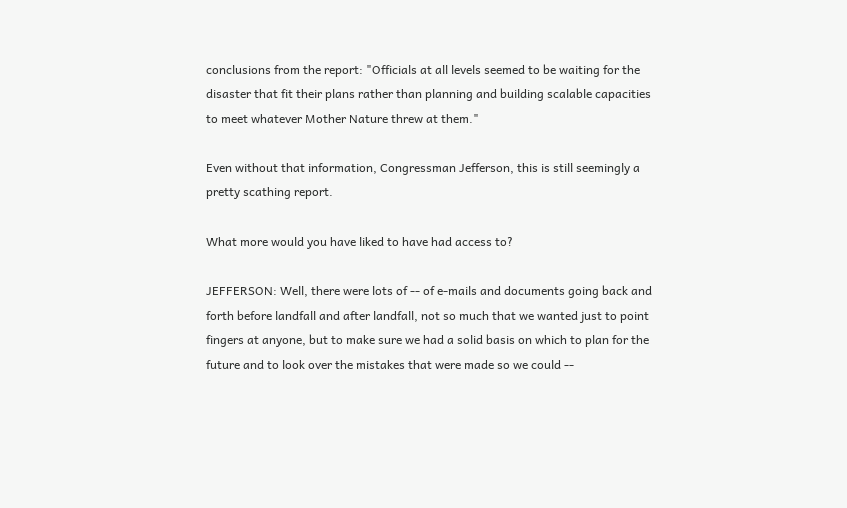conclusions from the report: "Officials at all levels seemed to be waiting for the disaster that fit their plans rather than planning and building scalable capacities to meet whatever Mother Nature threw at them."

Even without that information, Congressman Jefferson, this is still seemingly a pretty scathing report.

What more would you have liked to have had access to?

JEFFERSON: Well, there were lots of -- of e-mails and documents going back and forth before landfall and after landfall, not so much that we wanted just to point fingers at anyone, but to make sure we had a solid basis on which to plan for the future and to look over the mistakes that were made so we could --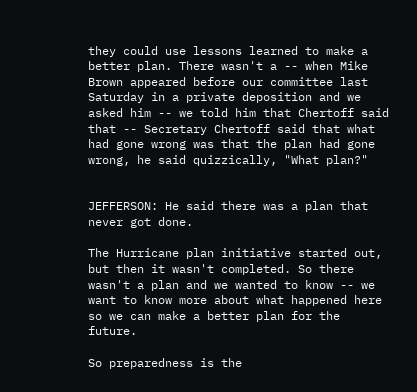they could use lessons learned to make a better plan. There wasn't a -- when Mike Brown appeared before our committee last Saturday in a private deposition and we asked him -- we told him that Chertoff said that -- Secretary Chertoff said that what had gone wrong was that the plan had gone wrong, he said quizzically, "What plan?"


JEFFERSON: He said there was a plan that never got done.

The Hurricane plan initiative started out, but then it wasn't completed. So there wasn't a plan and we wanted to know -- we want to know more about what happened here so we can make a better plan for the future.

So preparedness is the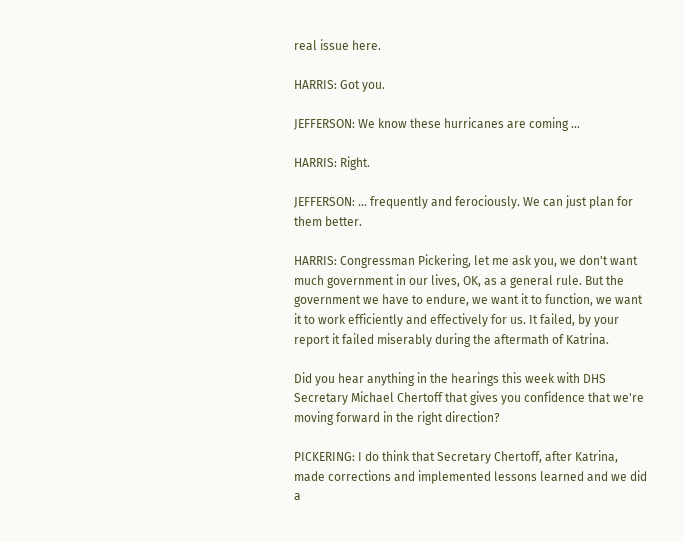real issue here.

HARRIS: Got you.

JEFFERSON: We know these hurricanes are coming ...

HARRIS: Right.

JEFFERSON: ... frequently and ferociously. We can just plan for them better.

HARRIS: Congressman Pickering, let me ask you, we don't want much government in our lives, OK, as a general rule. But the government we have to endure, we want it to function, we want it to work efficiently and effectively for us. It failed, by your report it failed miserably during the aftermath of Katrina.

Did you hear anything in the hearings this week with DHS Secretary Michael Chertoff that gives you confidence that we're moving forward in the right direction?

PICKERING: I do think that Secretary Chertoff, after Katrina, made corrections and implemented lessons learned and we did a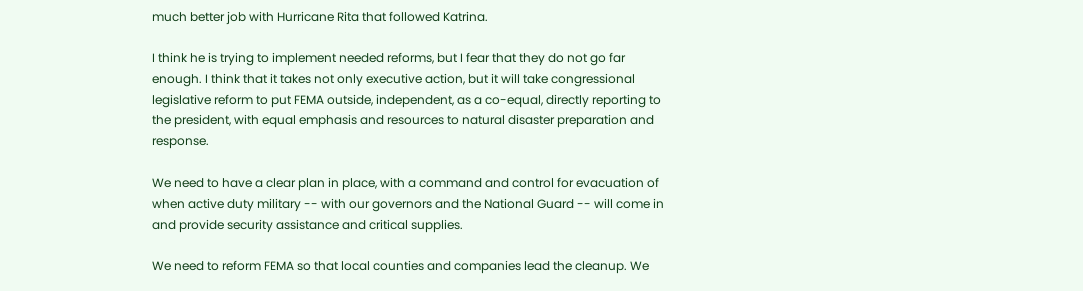much better job with Hurricane Rita that followed Katrina.

I think he is trying to implement needed reforms, but I fear that they do not go far enough. I think that it takes not only executive action, but it will take congressional legislative reform to put FEMA outside, independent, as a co-equal, directly reporting to the president, with equal emphasis and resources to natural disaster preparation and response.

We need to have a clear plan in place, with a command and control for evacuation of when active duty military -- with our governors and the National Guard -- will come in and provide security assistance and critical supplies.

We need to reform FEMA so that local counties and companies lead the cleanup. We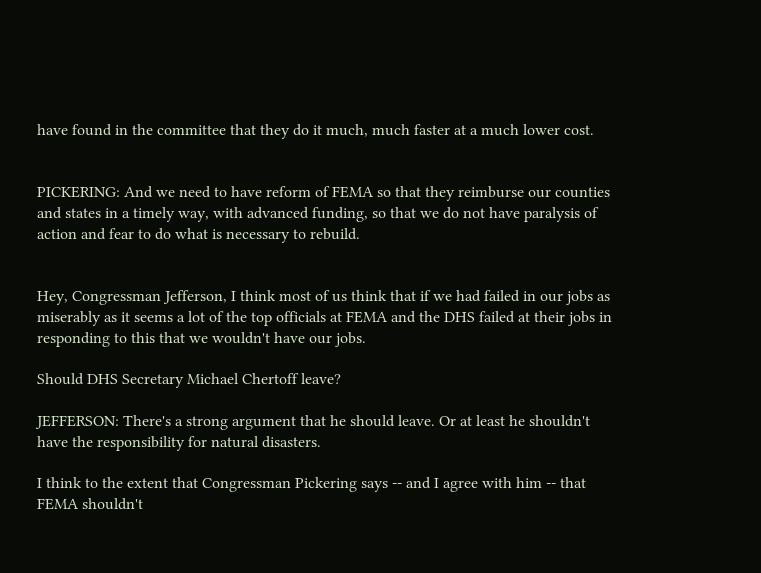have found in the committee that they do it much, much faster at a much lower cost.


PICKERING: And we need to have reform of FEMA so that they reimburse our counties and states in a timely way, with advanced funding, so that we do not have paralysis of action and fear to do what is necessary to rebuild.


Hey, Congressman Jefferson, I think most of us think that if we had failed in our jobs as miserably as it seems a lot of the top officials at FEMA and the DHS failed at their jobs in responding to this that we wouldn't have our jobs.

Should DHS Secretary Michael Chertoff leave?

JEFFERSON: There's a strong argument that he should leave. Or at least he shouldn't have the responsibility for natural disasters.

I think to the extent that Congressman Pickering says -- and I agree with him -- that FEMA shouldn't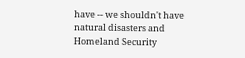have -- we shouldn't have natural disasters and Homeland Security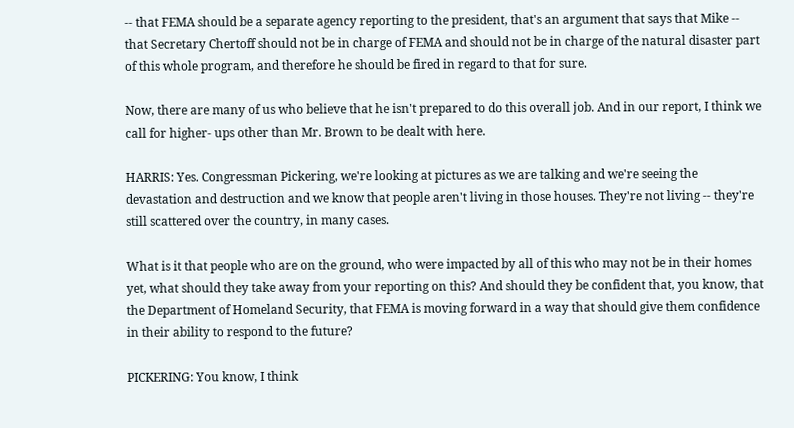-- that FEMA should be a separate agency reporting to the president, that's an argument that says that Mike -- that Secretary Chertoff should not be in charge of FEMA and should not be in charge of the natural disaster part of this whole program, and therefore he should be fired in regard to that for sure.

Now, there are many of us who believe that he isn't prepared to do this overall job. And in our report, I think we call for higher- ups other than Mr. Brown to be dealt with here.

HARRIS: Yes. Congressman Pickering, we're looking at pictures as we are talking and we're seeing the devastation and destruction and we know that people aren't living in those houses. They're not living -- they're still scattered over the country, in many cases.

What is it that people who are on the ground, who were impacted by all of this who may not be in their homes yet, what should they take away from your reporting on this? And should they be confident that, you know, that the Department of Homeland Security, that FEMA is moving forward in a way that should give them confidence in their ability to respond to the future?

PICKERING: You know, I think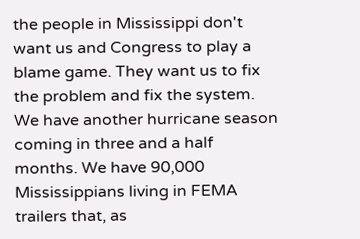the people in Mississippi don't want us and Congress to play a blame game. They want us to fix the problem and fix the system. We have another hurricane season coming in three and a half months. We have 90,000 Mississippians living in FEMA trailers that, as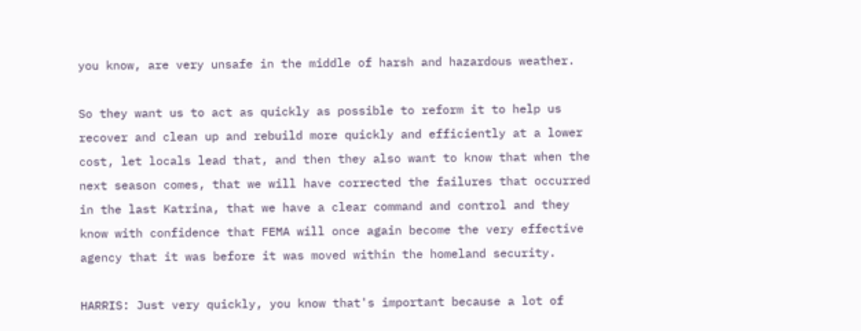you know, are very unsafe in the middle of harsh and hazardous weather.

So they want us to act as quickly as possible to reform it to help us recover and clean up and rebuild more quickly and efficiently at a lower cost, let locals lead that, and then they also want to know that when the next season comes, that we will have corrected the failures that occurred in the last Katrina, that we have a clear command and control and they know with confidence that FEMA will once again become the very effective agency that it was before it was moved within the homeland security.

HARRIS: Just very quickly, you know that's important because a lot of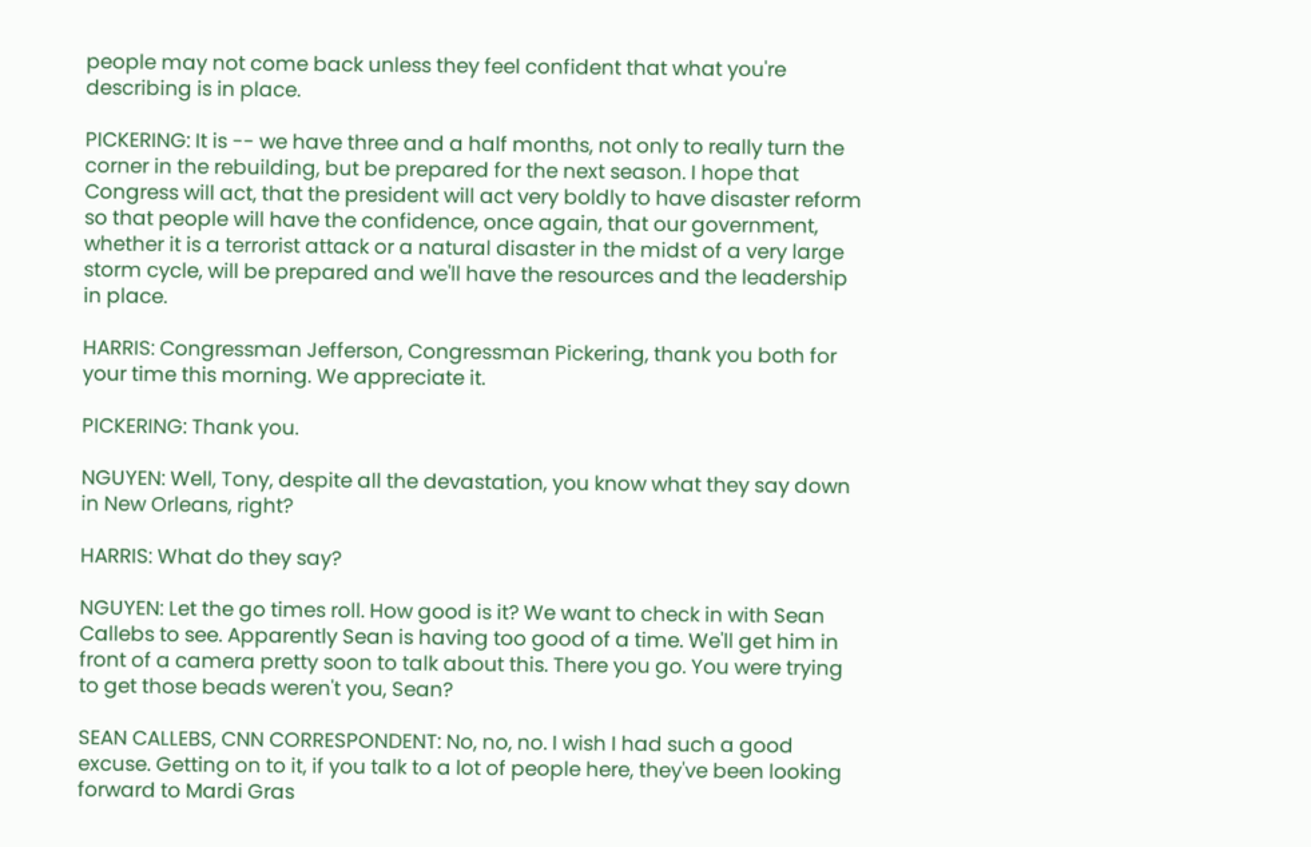people may not come back unless they feel confident that what you're describing is in place.

PICKERING: It is -- we have three and a half months, not only to really turn the corner in the rebuilding, but be prepared for the next season. I hope that Congress will act, that the president will act very boldly to have disaster reform so that people will have the confidence, once again, that our government, whether it is a terrorist attack or a natural disaster in the midst of a very large storm cycle, will be prepared and we'll have the resources and the leadership in place.

HARRIS: Congressman Jefferson, Congressman Pickering, thank you both for your time this morning. We appreciate it.

PICKERING: Thank you.

NGUYEN: Well, Tony, despite all the devastation, you know what they say down in New Orleans, right?

HARRIS: What do they say?

NGUYEN: Let the go times roll. How good is it? We want to check in with Sean Callebs to see. Apparently Sean is having too good of a time. We'll get him in front of a camera pretty soon to talk about this. There you go. You were trying to get those beads weren't you, Sean?

SEAN CALLEBS, CNN CORRESPONDENT: No, no, no. I wish I had such a good excuse. Getting on to it, if you talk to a lot of people here, they've been looking forward to Mardi Gras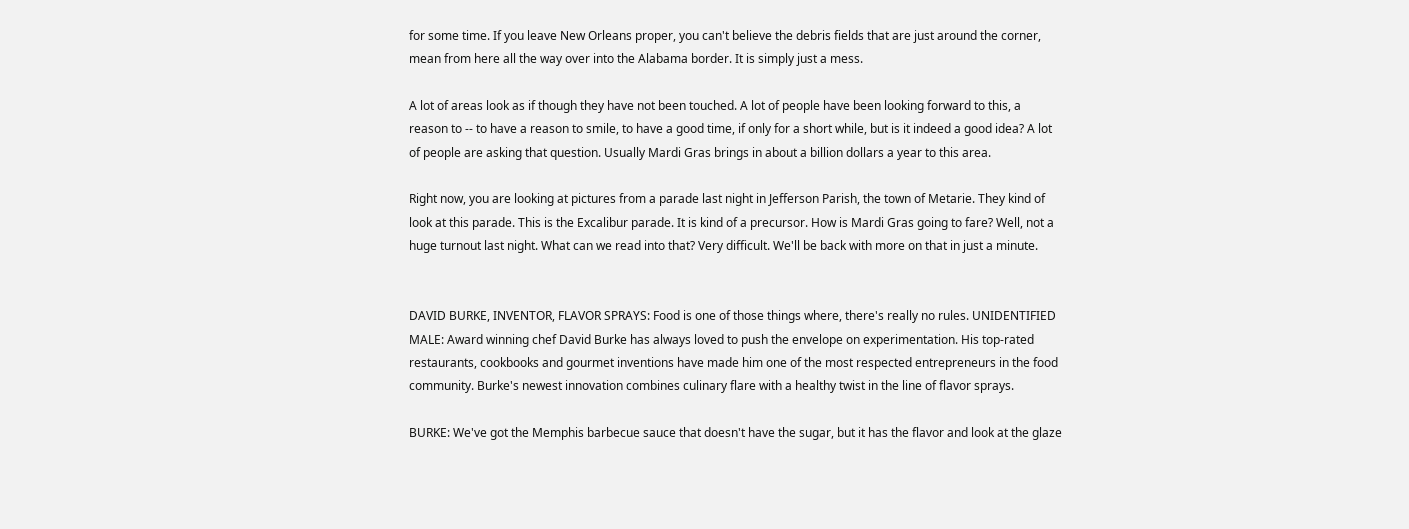for some time. If you leave New Orleans proper, you can't believe the debris fields that are just around the corner, mean from here all the way over into the Alabama border. It is simply just a mess.

A lot of areas look as if though they have not been touched. A lot of people have been looking forward to this, a reason to -- to have a reason to smile, to have a good time, if only for a short while, but is it indeed a good idea? A lot of people are asking that question. Usually Mardi Gras brings in about a billion dollars a year to this area.

Right now, you are looking at pictures from a parade last night in Jefferson Parish, the town of Metarie. They kind of look at this parade. This is the Excalibur parade. It is kind of a precursor. How is Mardi Gras going to fare? Well, not a huge turnout last night. What can we read into that? Very difficult. We'll be back with more on that in just a minute.


DAVID BURKE, INVENTOR, FLAVOR SPRAYS: Food is one of those things where, there's really no rules. UNIDENTIFIED MALE: Award winning chef David Burke has always loved to push the envelope on experimentation. His top-rated restaurants, cookbooks and gourmet inventions have made him one of the most respected entrepreneurs in the food community. Burke's newest innovation combines culinary flare with a healthy twist in the line of flavor sprays.

BURKE: We've got the Memphis barbecue sauce that doesn't have the sugar, but it has the flavor and look at the glaze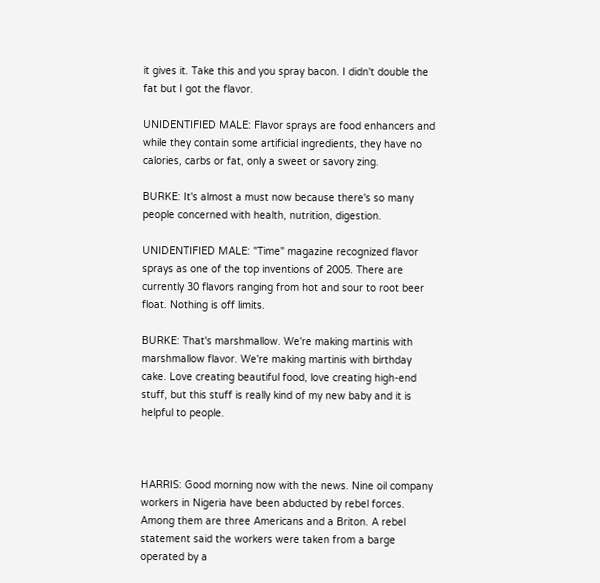it gives it. Take this and you spray bacon. I didn't double the fat but I got the flavor.

UNIDENTIFIED MALE: Flavor sprays are food enhancers and while they contain some artificial ingredients, they have no calories, carbs or fat, only a sweet or savory zing.

BURKE: It's almost a must now because there's so many people concerned with health, nutrition, digestion.

UNIDENTIFIED MALE: "Time" magazine recognized flavor sprays as one of the top inventions of 2005. There are currently 30 flavors ranging from hot and sour to root beer float. Nothing is off limits.

BURKE: That's marshmallow. We're making martinis with marshmallow flavor. We're making martinis with birthday cake. Love creating beautiful food, love creating high-end stuff, but this stuff is really kind of my new baby and it is helpful to people.



HARRIS: Good morning now with the news. Nine oil company workers in Nigeria have been abducted by rebel forces. Among them are three Americans and a Briton. A rebel statement said the workers were taken from a barge operated by a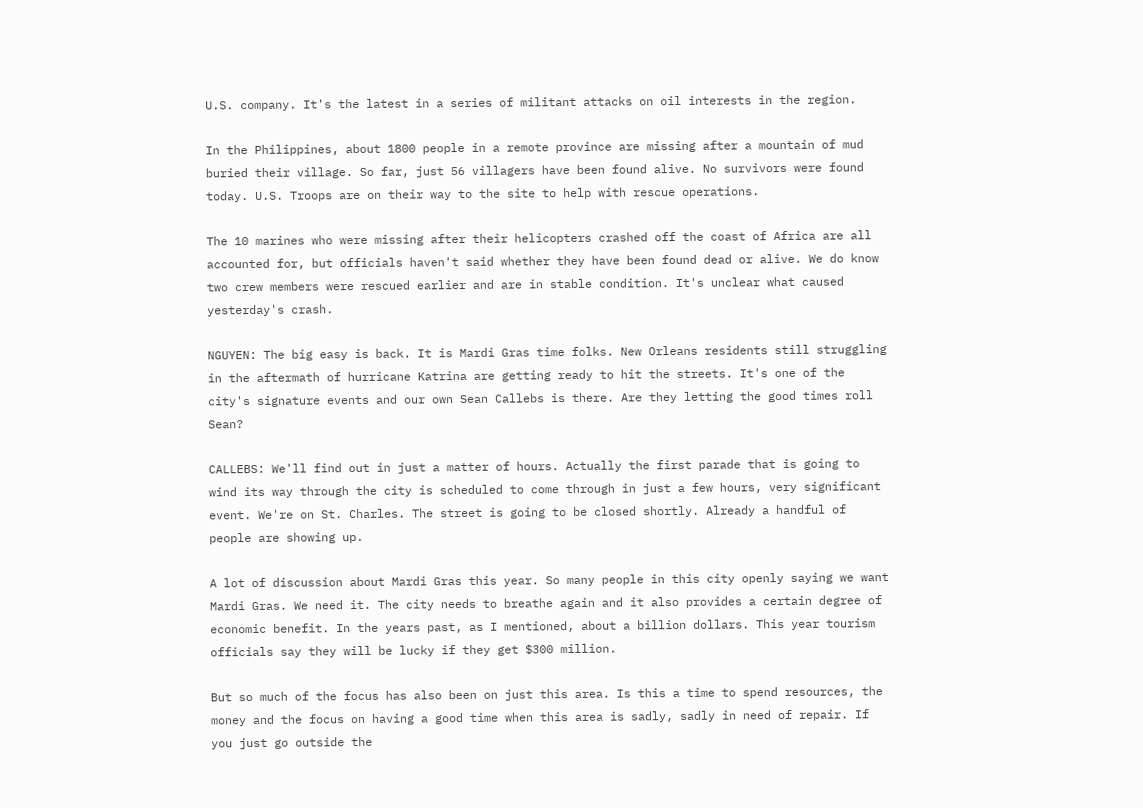U.S. company. It's the latest in a series of militant attacks on oil interests in the region.

In the Philippines, about 1800 people in a remote province are missing after a mountain of mud buried their village. So far, just 56 villagers have been found alive. No survivors were found today. U.S. Troops are on their way to the site to help with rescue operations.

The 10 marines who were missing after their helicopters crashed off the coast of Africa are all accounted for, but officials haven't said whether they have been found dead or alive. We do know two crew members were rescued earlier and are in stable condition. It's unclear what caused yesterday's crash.

NGUYEN: The big easy is back. It is Mardi Gras time folks. New Orleans residents still struggling in the aftermath of hurricane Katrina are getting ready to hit the streets. It's one of the city's signature events and our own Sean Callebs is there. Are they letting the good times roll Sean?

CALLEBS: We'll find out in just a matter of hours. Actually the first parade that is going to wind its way through the city is scheduled to come through in just a few hours, very significant event. We're on St. Charles. The street is going to be closed shortly. Already a handful of people are showing up.

A lot of discussion about Mardi Gras this year. So many people in this city openly saying we want Mardi Gras. We need it. The city needs to breathe again and it also provides a certain degree of economic benefit. In the years past, as I mentioned, about a billion dollars. This year tourism officials say they will be lucky if they get $300 million.

But so much of the focus has also been on just this area. Is this a time to spend resources, the money and the focus on having a good time when this area is sadly, sadly in need of repair. If you just go outside the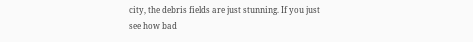city, the debris fields are just stunning. If you just see how bad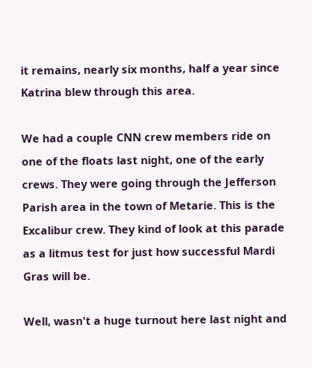it remains, nearly six months, half a year since Katrina blew through this area.

We had a couple CNN crew members ride on one of the floats last night, one of the early crews. They were going through the Jefferson Parish area in the town of Metarie. This is the Excalibur crew. They kind of look at this parade as a litmus test for just how successful Mardi Gras will be.

Well, wasn't a huge turnout here last night and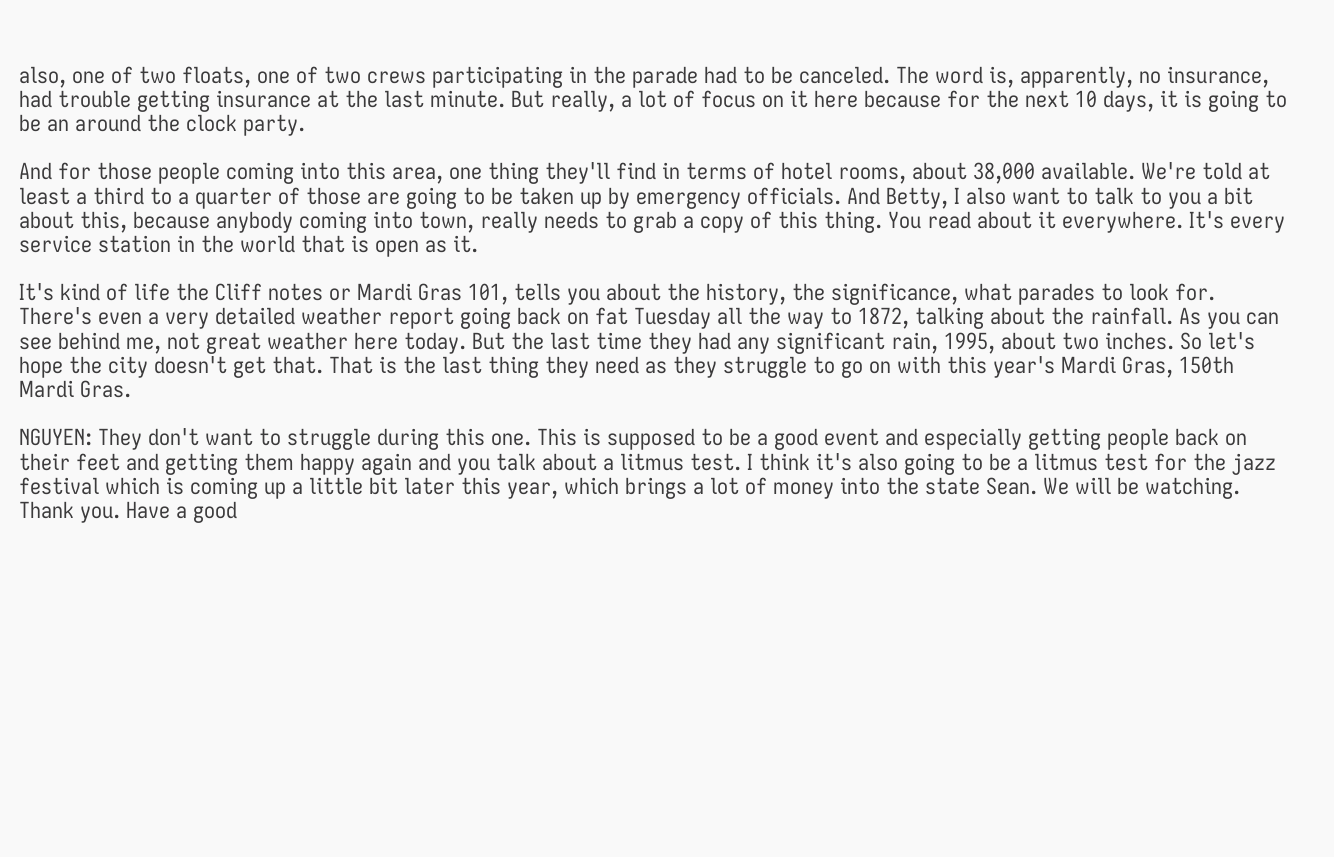also, one of two floats, one of two crews participating in the parade had to be canceled. The word is, apparently, no insurance, had trouble getting insurance at the last minute. But really, a lot of focus on it here because for the next 10 days, it is going to be an around the clock party.

And for those people coming into this area, one thing they'll find in terms of hotel rooms, about 38,000 available. We're told at least a third to a quarter of those are going to be taken up by emergency officials. And Betty, I also want to talk to you a bit about this, because anybody coming into town, really needs to grab a copy of this thing. You read about it everywhere. It's every service station in the world that is open as it.

It's kind of life the Cliff notes or Mardi Gras 101, tells you about the history, the significance, what parades to look for. There's even a very detailed weather report going back on fat Tuesday all the way to 1872, talking about the rainfall. As you can see behind me, not great weather here today. But the last time they had any significant rain, 1995, about two inches. So let's hope the city doesn't get that. That is the last thing they need as they struggle to go on with this year's Mardi Gras, 150th Mardi Gras.

NGUYEN: They don't want to struggle during this one. This is supposed to be a good event and especially getting people back on their feet and getting them happy again and you talk about a litmus test. I think it's also going to be a litmus test for the jazz festival which is coming up a little bit later this year, which brings a lot of money into the state Sean. We will be watching. Thank you. Have a good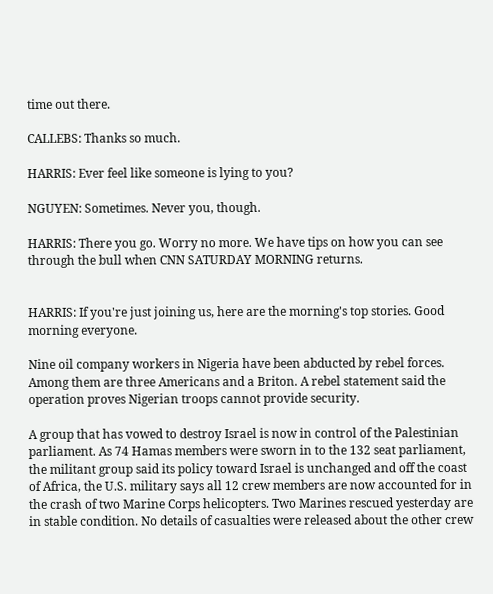time out there.

CALLEBS: Thanks so much.

HARRIS: Ever feel like someone is lying to you?

NGUYEN: Sometimes. Never you, though.

HARRIS: There you go. Worry no more. We have tips on how you can see through the bull when CNN SATURDAY MORNING returns.


HARRIS: If you're just joining us, here are the morning's top stories. Good morning everyone.

Nine oil company workers in Nigeria have been abducted by rebel forces. Among them are three Americans and a Briton. A rebel statement said the operation proves Nigerian troops cannot provide security.

A group that has vowed to destroy Israel is now in control of the Palestinian parliament. As 74 Hamas members were sworn in to the 132 seat parliament, the militant group said its policy toward Israel is unchanged and off the coast of Africa, the U.S. military says all 12 crew members are now accounted for in the crash of two Marine Corps helicopters. Two Marines rescued yesterday are in stable condition. No details of casualties were released about the other crew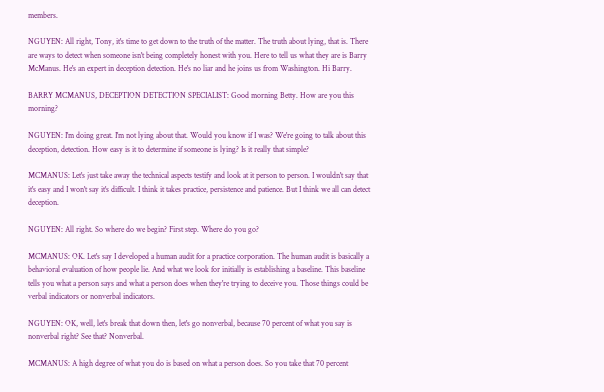members.

NGUYEN: All right, Tony, it's time to get down to the truth of the matter. The truth about lying, that is. There are ways to detect when someone isn't being completely honest with you. Here to tell us what they are is Barry McManus. He's an expert in deception detection. He's no liar and he joins us from Washington. Hi Barry.

BARRY MCMANUS, DECEPTION DETECTION SPECIALIST: Good morning Betty. How are you this morning?

NGUYEN: I'm doing great. I'm not lying about that. Would you know if I was? We're going to talk about this deception, detection. How easy is it to determine if someone is lying? Is it really that simple?

MCMANUS: Let's just take away the technical aspects testify and look at it person to person. I wouldn't say that it's easy and I won't say it's difficult. I think it takes practice, persistence and patience. But I think we all can detect deception.

NGUYEN: All right. So where do we begin? First step. Where do you go?

MCMANUS: OK. Let's say I developed a human audit for a practice corporation. The human audit is basically a behavioral evaluation of how people lie. And what we look for initially is establishing a baseline. This baseline tells you what a person says and what a person does when they're trying to deceive you. Those things could be verbal indicators or nonverbal indicators.

NGUYEN: OK, well, let's break that down then, let's go nonverbal, because 70 percent of what you say is nonverbal right? See that? Nonverbal.

MCMANUS: A high degree of what you do is based on what a person does. So you take that 70 percent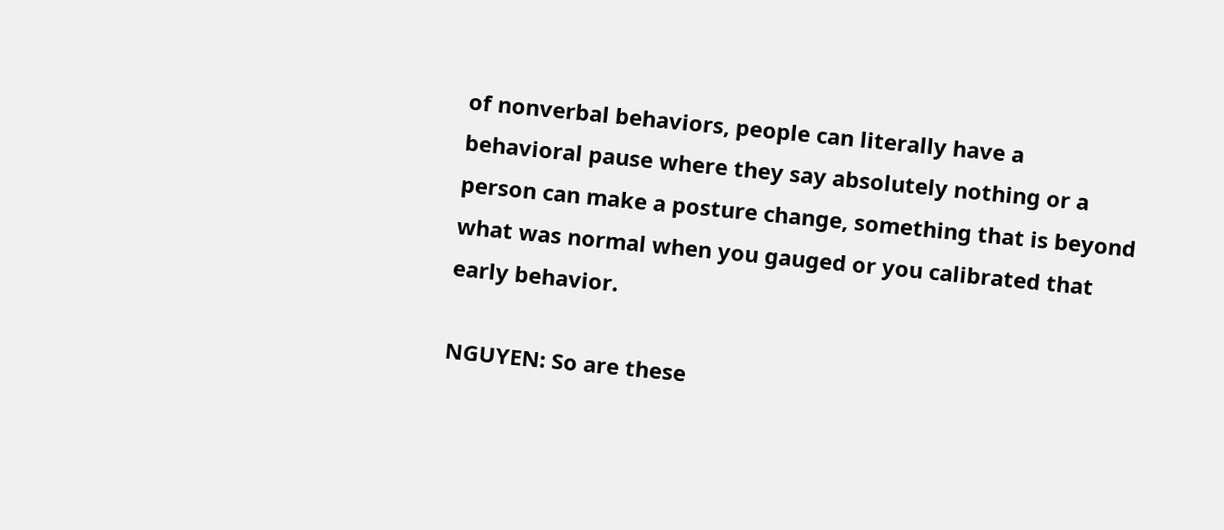of nonverbal behaviors, people can literally have a behavioral pause where they say absolutely nothing or a person can make a posture change, something that is beyond what was normal when you gauged or you calibrated that early behavior.

NGUYEN: So are these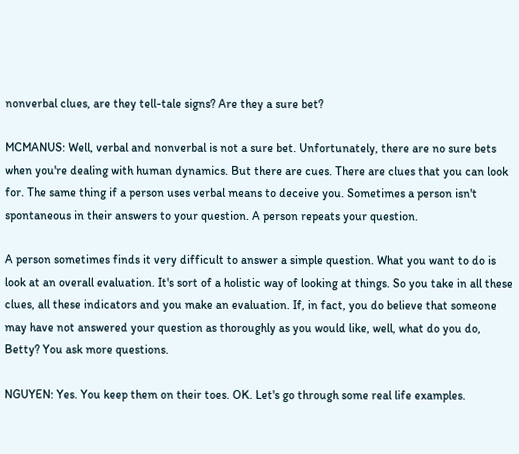nonverbal clues, are they tell-tale signs? Are they a sure bet?

MCMANUS: Well, verbal and nonverbal is not a sure bet. Unfortunately, there are no sure bets when you're dealing with human dynamics. But there are cues. There are clues that you can look for. The same thing if a person uses verbal means to deceive you. Sometimes a person isn't spontaneous in their answers to your question. A person repeats your question.

A person sometimes finds it very difficult to answer a simple question. What you want to do is look at an overall evaluation. It's sort of a holistic way of looking at things. So you take in all these clues, all these indicators and you make an evaluation. If, in fact, you do believe that someone may have not answered your question as thoroughly as you would like, well, what do you do, Betty? You ask more questions.

NGUYEN: Yes. You keep them on their toes. OK. Let's go through some real life examples.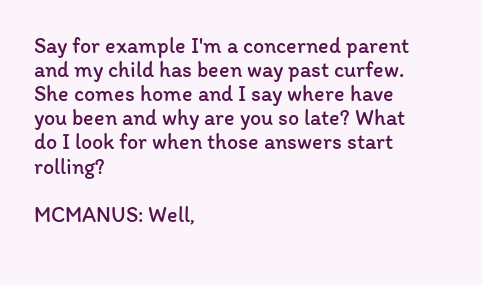Say for example I'm a concerned parent and my child has been way past curfew. She comes home and I say where have you been and why are you so late? What do I look for when those answers start rolling?

MCMANUS: Well,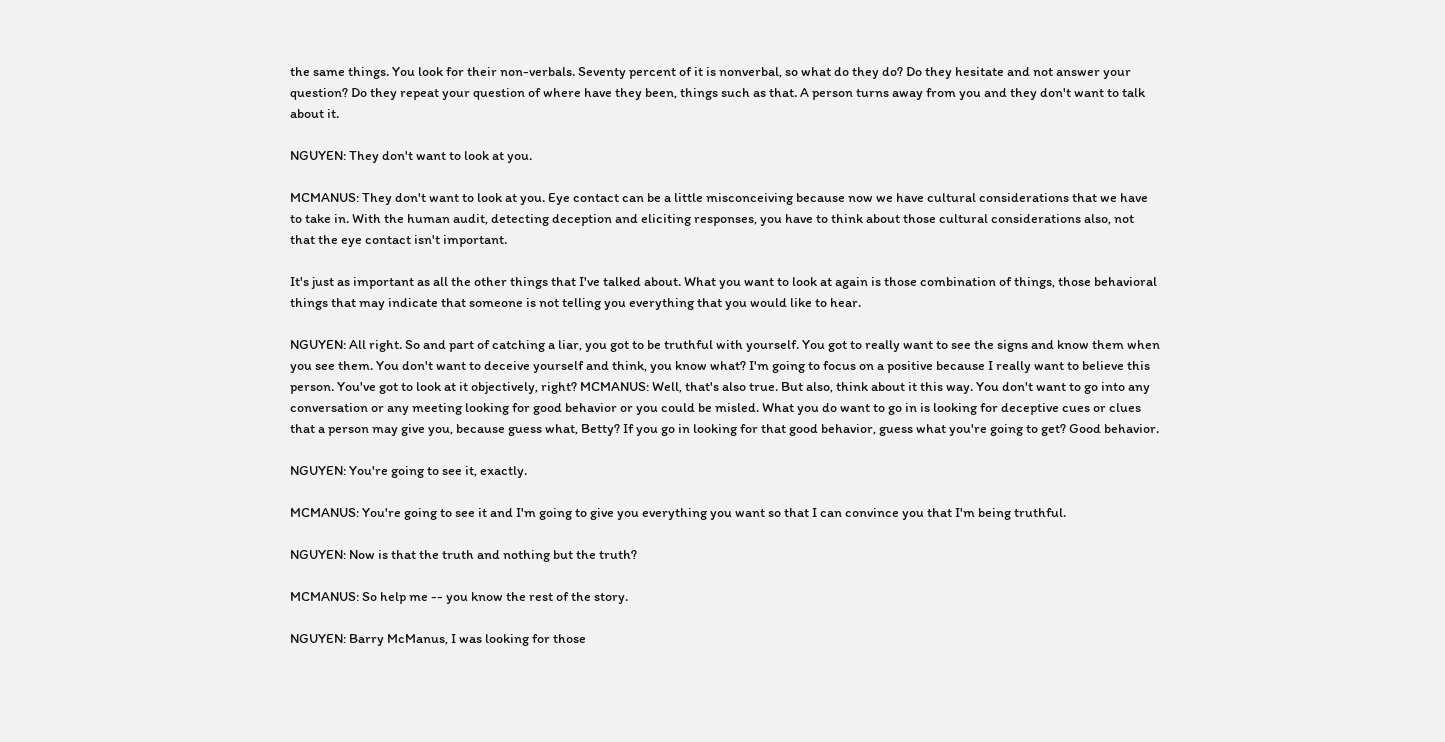the same things. You look for their non-verbals. Seventy percent of it is nonverbal, so what do they do? Do they hesitate and not answer your question? Do they repeat your question of where have they been, things such as that. A person turns away from you and they don't want to talk about it.

NGUYEN: They don't want to look at you.

MCMANUS: They don't want to look at you. Eye contact can be a little misconceiving because now we have cultural considerations that we have to take in. With the human audit, detecting deception and eliciting responses, you have to think about those cultural considerations also, not that the eye contact isn't important.

It's just as important as all the other things that I've talked about. What you want to look at again is those combination of things, those behavioral things that may indicate that someone is not telling you everything that you would like to hear.

NGUYEN: All right. So and part of catching a liar, you got to be truthful with yourself. You got to really want to see the signs and know them when you see them. You don't want to deceive yourself and think, you know what? I'm going to focus on a positive because I really want to believe this person. You've got to look at it objectively, right? MCMANUS: Well, that's also true. But also, think about it this way. You don't want to go into any conversation or any meeting looking for good behavior or you could be misled. What you do want to go in is looking for deceptive cues or clues that a person may give you, because guess what, Betty? If you go in looking for that good behavior, guess what you're going to get? Good behavior.

NGUYEN: You're going to see it, exactly.

MCMANUS: You're going to see it and I'm going to give you everything you want so that I can convince you that I'm being truthful.

NGUYEN: Now is that the truth and nothing but the truth?

MCMANUS: So help me -- you know the rest of the story.

NGUYEN: Barry McManus, I was looking for those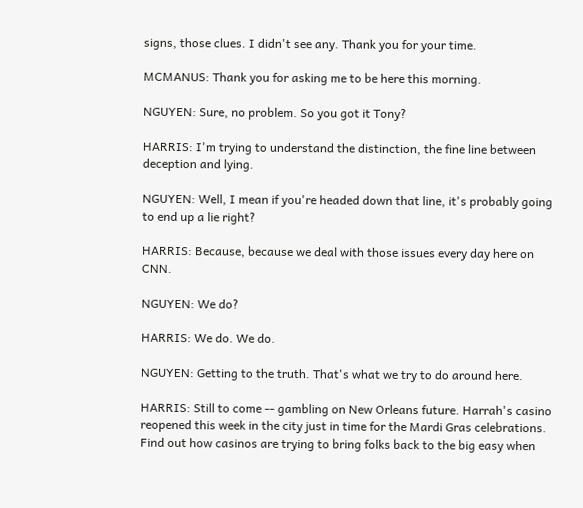signs, those clues. I didn't see any. Thank you for your time.

MCMANUS: Thank you for asking me to be here this morning.

NGUYEN: Sure, no problem. So you got it Tony?

HARRIS: I'm trying to understand the distinction, the fine line between deception and lying.

NGUYEN: Well, I mean if you're headed down that line, it's probably going to end up a lie right?

HARRIS: Because, because we deal with those issues every day here on CNN.

NGUYEN: We do?

HARRIS: We do. We do.

NGUYEN: Getting to the truth. That's what we try to do around here.

HARRIS: Still to come -- gambling on New Orleans future. Harrah's casino reopened this week in the city just in time for the Mardi Gras celebrations. Find out how casinos are trying to bring folks back to the big easy when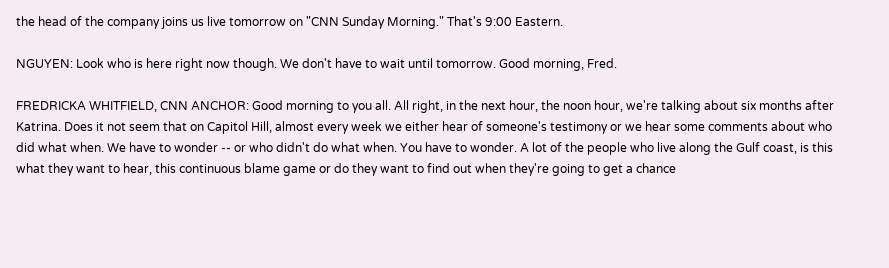the head of the company joins us live tomorrow on "CNN Sunday Morning." That's 9:00 Eastern.

NGUYEN: Look who is here right now though. We don't have to wait until tomorrow. Good morning, Fred.

FREDRICKA WHITFIELD, CNN ANCHOR: Good morning to you all. All right, in the next hour, the noon hour, we're talking about six months after Katrina. Does it not seem that on Capitol Hill, almost every week we either hear of someone's testimony or we hear some comments about who did what when. We have to wonder -- or who didn't do what when. You have to wonder. A lot of the people who live along the Gulf coast, is this what they want to hear, this continuous blame game or do they want to find out when they're going to get a chance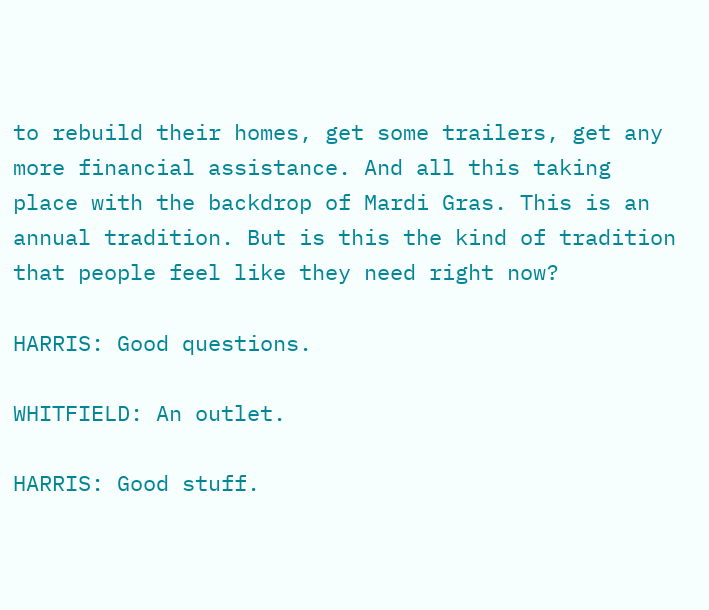to rebuild their homes, get some trailers, get any more financial assistance. And all this taking place with the backdrop of Mardi Gras. This is an annual tradition. But is this the kind of tradition that people feel like they need right now?

HARRIS: Good questions.

WHITFIELD: An outlet.

HARRIS: Good stuff.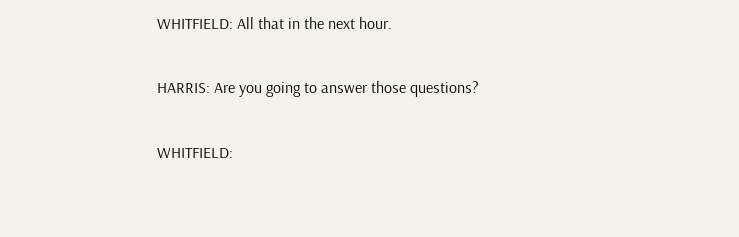WHITFIELD: All that in the next hour.

HARRIS: Are you going to answer those questions?

WHITFIELD: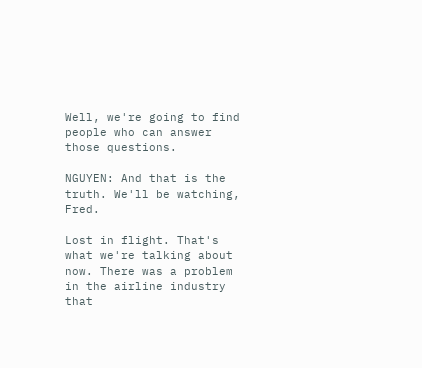Well, we're going to find people who can answer those questions.

NGUYEN: And that is the truth. We'll be watching, Fred.

Lost in flight. That's what we're talking about now. There was a problem in the airline industry that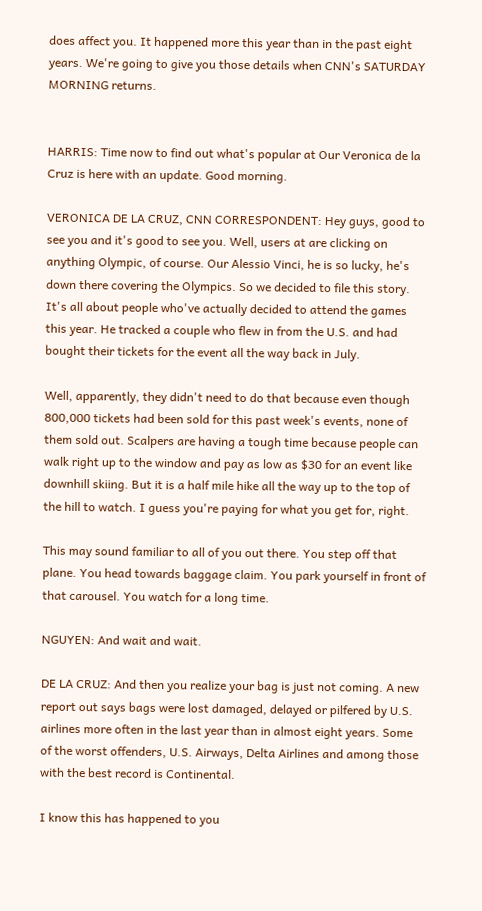does affect you. It happened more this year than in the past eight years. We're going to give you those details when CNN's SATURDAY MORNING returns.


HARRIS: Time now to find out what's popular at Our Veronica de la Cruz is here with an update. Good morning.

VERONICA DE LA CRUZ, CNN CORRESPONDENT: Hey guys, good to see you and it's good to see you. Well, users at are clicking on anything Olympic, of course. Our Alessio Vinci, he is so lucky, he's down there covering the Olympics. So we decided to file this story. It's all about people who've actually decided to attend the games this year. He tracked a couple who flew in from the U.S. and had bought their tickets for the event all the way back in July.

Well, apparently, they didn't need to do that because even though 800,000 tickets had been sold for this past week's events, none of them sold out. Scalpers are having a tough time because people can walk right up to the window and pay as low as $30 for an event like downhill skiing. But it is a half mile hike all the way up to the top of the hill to watch. I guess you're paying for what you get for, right.

This may sound familiar to all of you out there. You step off that plane. You head towards baggage claim. You park yourself in front of that carousel. You watch for a long time.

NGUYEN: And wait and wait.

DE LA CRUZ: And then you realize your bag is just not coming. A new report out says bags were lost damaged, delayed or pilfered by U.S. airlines more often in the last year than in almost eight years. Some of the worst offenders, U.S. Airways, Delta Airlines and among those with the best record is Continental.

I know this has happened to you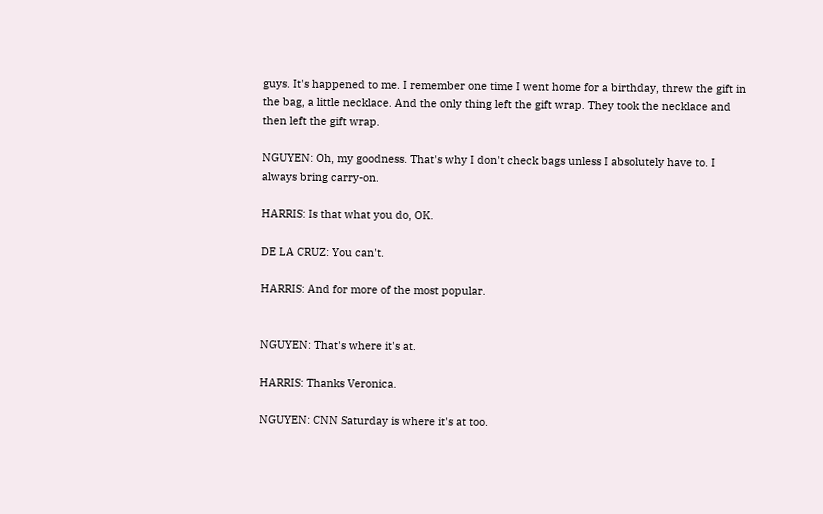guys. It's happened to me. I remember one time I went home for a birthday, threw the gift in the bag, a little necklace. And the only thing left the gift wrap. They took the necklace and then left the gift wrap.

NGUYEN: Oh, my goodness. That's why I don't check bags unless I absolutely have to. I always bring carry-on.

HARRIS: Is that what you do, OK.

DE LA CRUZ: You can't.

HARRIS: And for more of the most popular.


NGUYEN: That's where it's at.

HARRIS: Thanks Veronica.

NGUYEN: CNN Saturday is where it's at too.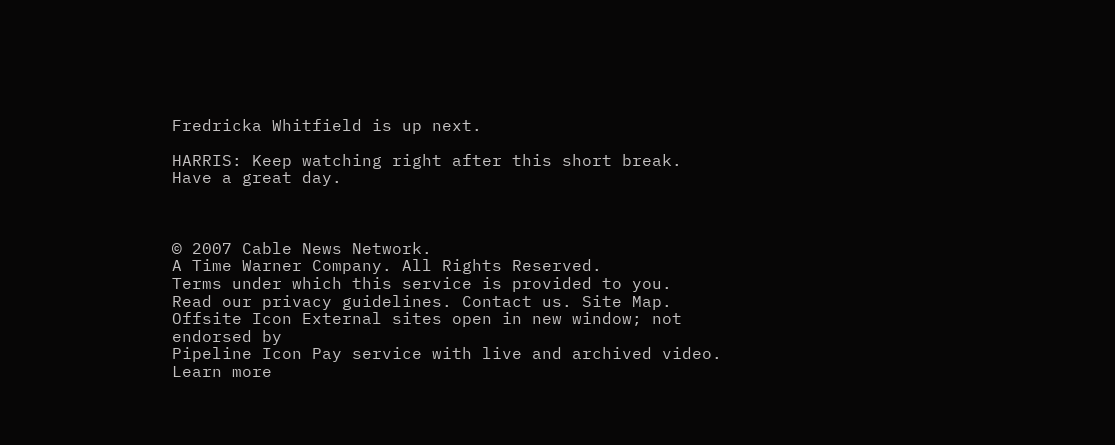Fredricka Whitfield is up next.

HARRIS: Keep watching right after this short break. Have a great day.



© 2007 Cable News Network.
A Time Warner Company. All Rights Reserved.
Terms under which this service is provided to you.
Read our privacy guidelines. Contact us. Site Map.
Offsite Icon External sites open in new window; not endorsed by
Pipeline Icon Pay service with live and archived video. Learn more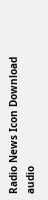Radio News Icon Download audio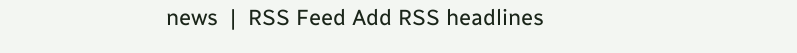news  |  RSS Feed Add RSS headlines